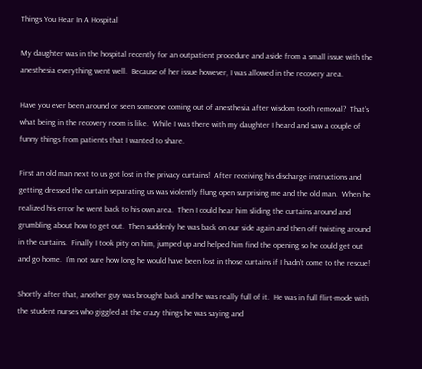Things You Hear In A Hospital

My daughter was in the hospital recently for an outpatient procedure and aside from a small issue with the anesthesia everything went well.  Because of her issue however, I was allowed in the recovery area.

Have you ever been around or seen someone coming out of anesthesia after wisdom tooth removal?  That’s what being in the recovery room is like.  While I was there with my daughter I heard and saw a couple of funny things from patients that I wanted to share.

First an old man next to us got lost in the privacy curtains!  After receiving his discharge instructions and getting dressed the curtain separating us was violently flung open surprising me and the old man.  When he realized his error he went back to his own area.  Then I could hear him sliding the curtains around and grumbling about how to get out.  Then suddenly he was back on our side again and then off twisting around in the curtains.  Finally I took pity on him, jumped up and helped him find the opening so he could get out and go home.  I’m not sure how long he would have been lost in those curtains if I hadn’t come to the rescue!

Shortly after that, another guy was brought back and he was really full of it.  He was in full flirt-mode with the student nurses who giggled at the crazy things he was saying and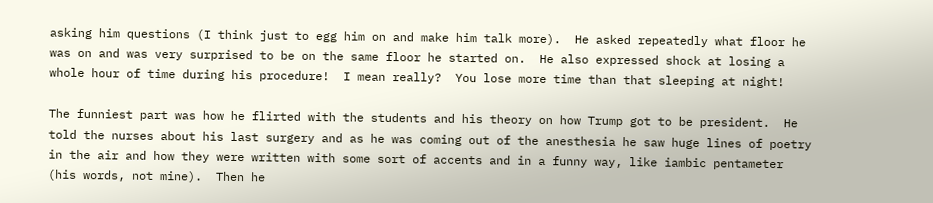asking him questions (I think just to egg him on and make him talk more).  He asked repeatedly what floor he was on and was very surprised to be on the same floor he started on.  He also expressed shock at losing a whole hour of time during his procedure!  I mean really?  You lose more time than that sleeping at night!

The funniest part was how he flirted with the students and his theory on how Trump got to be president.  He told the nurses about his last surgery and as he was coming out of the anesthesia he saw huge lines of poetry in the air and how they were written with some sort of accents and in a funny way, like iambic pentameter (his words, not mine).  Then he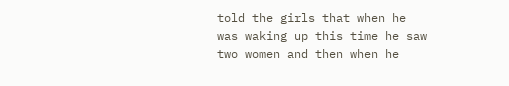told the girls that when he was waking up this time he saw two women and then when he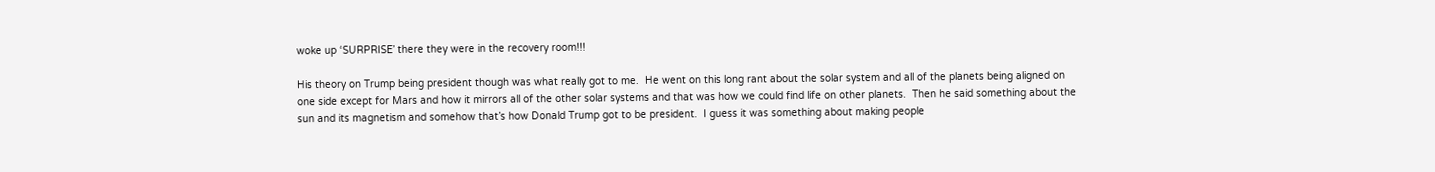woke up ‘SURPRISE’ there they were in the recovery room!!!

His theory on Trump being president though was what really got to me.  He went on this long rant about the solar system and all of the planets being aligned on one side except for Mars and how it mirrors all of the other solar systems and that was how we could find life on other planets.  Then he said something about the sun and its magnetism and somehow that’s how Donald Trump got to be president.  I guess it was something about making people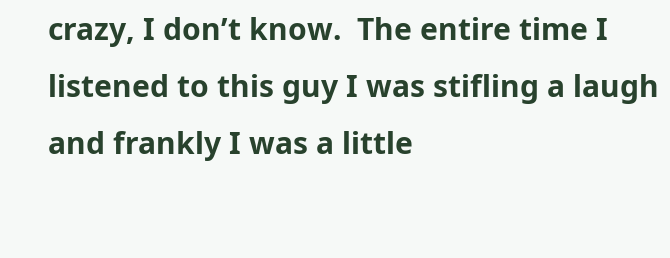crazy, I don’t know.  The entire time I listened to this guy I was stifling a laugh and frankly I was a little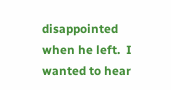disappointed when he left.  I wanted to hear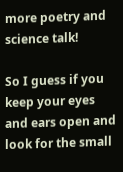more poetry and science talk!

So I guess if you keep your eyes and ears open and look for the small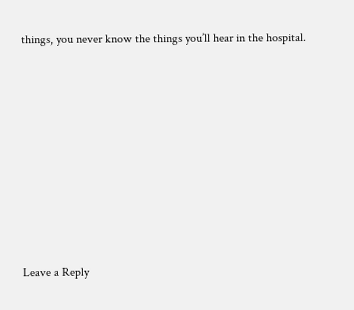things, you never know the things you’ll hear in the hospital.










Leave a Reply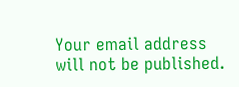Your email address will not be published.